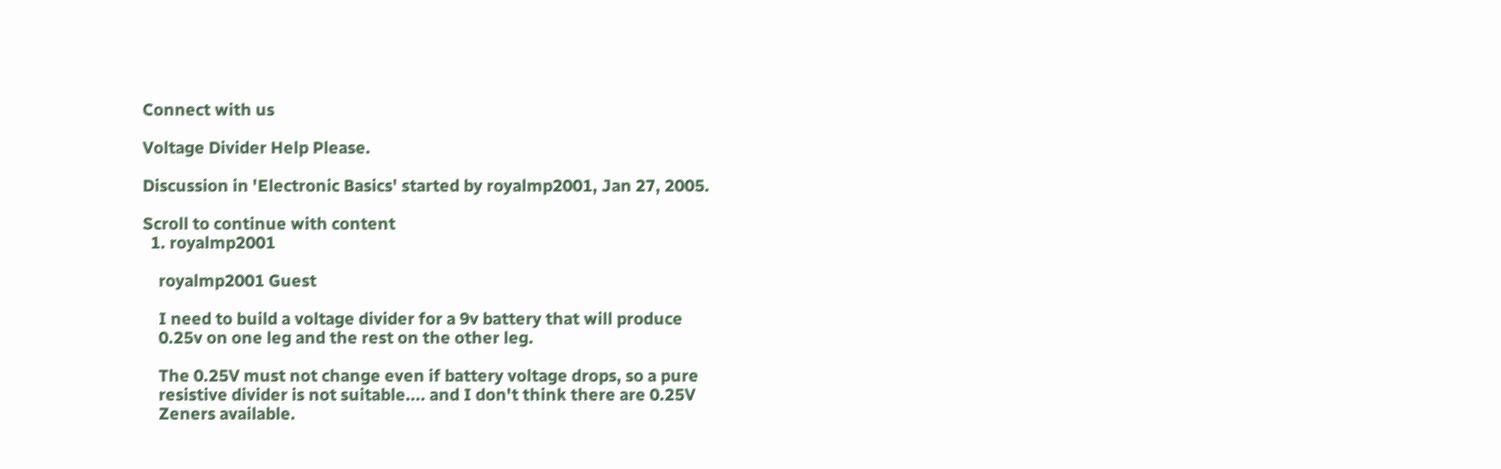Connect with us

Voltage Divider Help Please.

Discussion in 'Electronic Basics' started by royalmp2001, Jan 27, 2005.

Scroll to continue with content
  1. royalmp2001

    royalmp2001 Guest

    I need to build a voltage divider for a 9v battery that will produce
    0.25v on one leg and the rest on the other leg.

    The 0.25V must not change even if battery voltage drops, so a pure
    resistive divider is not suitable.... and I don't think there are 0.25V
    Zeners available.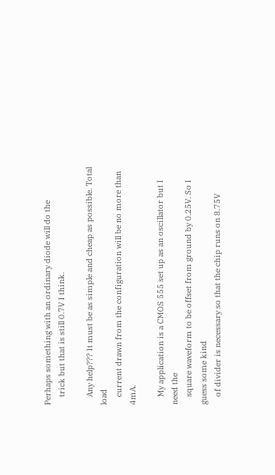Perhaps something with an ordinary diode will do the
    trick but that is still 0.7V I think.

    Any help??? It must be as simple and cheap as possible. Total load
    current drawn from the configuration will be no more than 4mA.

    My application is a CMOS 555 set up as an oscillator but I need the
    square waveform to be offset from ground by 0.25V. So I guess some kind
    of divider is necessary so that the chip runs on 8.75V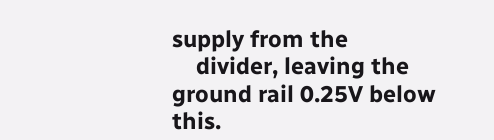supply from the
    divider, leaving the ground rail 0.25V below this.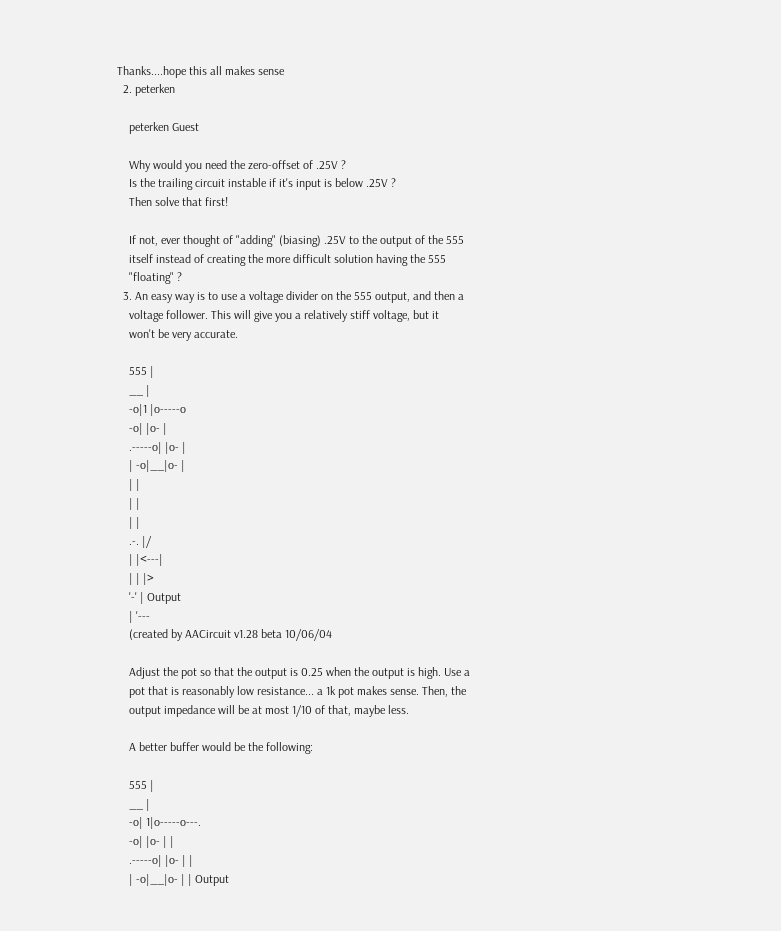Thanks....hope this all makes sense
  2. peterken

    peterken Guest

    Why would you need the zero-offset of .25V ?
    Is the trailing circuit instable if it's input is below .25V ?
    Then solve that first!

    If not, ever thought of "adding" (biasing) .25V to the output of the 555
    itself instead of creating the more difficult solution having the 555
    "floating" ?
  3. An easy way is to use a voltage divider on the 555 output, and then a
    voltage follower. This will give you a relatively stiff voltage, but it
    won't be very accurate.

    555 |
    __ |
    -o|1 |o-----o
    -o| |o- |
    .-----o| |o- |
    | -o|__|o- |
    | |
    | |
    | |
    .-. |/
    | |<---|
    | | |>
    '-' | Output
    | '---
    (created by AACircuit v1.28 beta 10/06/04

    Adjust the pot so that the output is 0.25 when the output is high. Use a
    pot that is reasonably low resistance... a 1k pot makes sense. Then, the
    output impedance will be at most 1/10 of that, maybe less.

    A better buffer would be the following:

    555 |
    __ |
    -o| 1|o-----o---.
    -o| |o- | |
    .-----o| |o- | |
    | -o|__|o- | | Output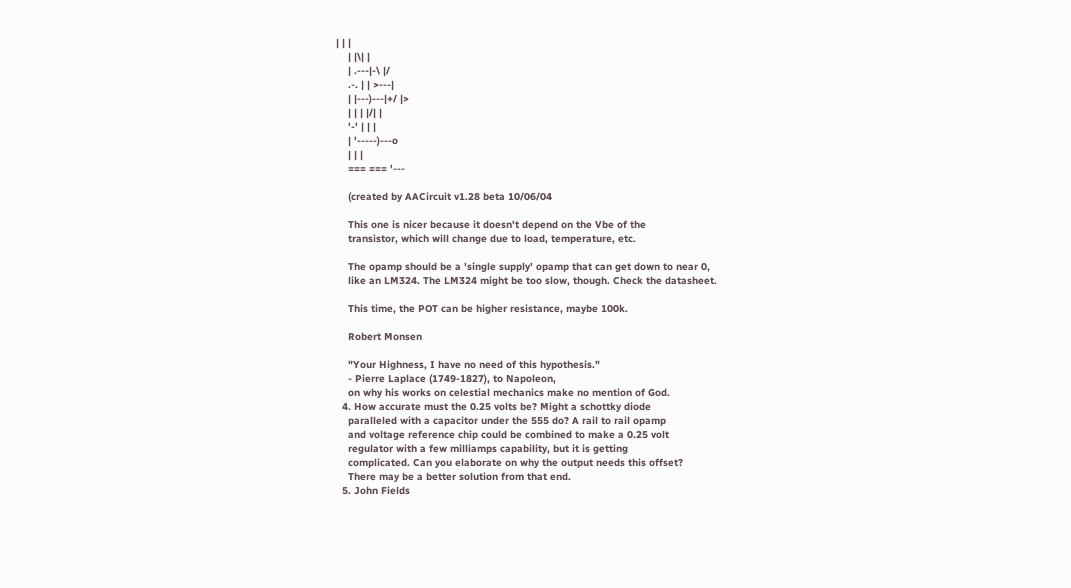| | |
    | |\| |
    | .---|-\ |/
    .-. | | >---|
    | |---)---|+/ |>
    | | | |/| |
    '-' | | |
    | '-----)---o
    | | |
    === === '---

    (created by AACircuit v1.28 beta 10/06/04

    This one is nicer because it doesn't depend on the Vbe of the
    transistor, which will change due to load, temperature, etc.

    The opamp should be a 'single supply' opamp that can get down to near 0,
    like an LM324. The LM324 might be too slow, though. Check the datasheet.

    This time, the POT can be higher resistance, maybe 100k.

    Robert Monsen

    "Your Highness, I have no need of this hypothesis."
    - Pierre Laplace (1749-1827), to Napoleon,
    on why his works on celestial mechanics make no mention of God.
  4. How accurate must the 0.25 volts be? Might a schottky diode
    paralleled with a capacitor under the 555 do? A rail to rail opamp
    and voltage reference chip could be combined to make a 0.25 volt
    regulator with a few milliamps capability, but it is getting
    complicated. Can you elaborate on why the output needs this offset?
    There may be a better solution from that end.
  5. John Fields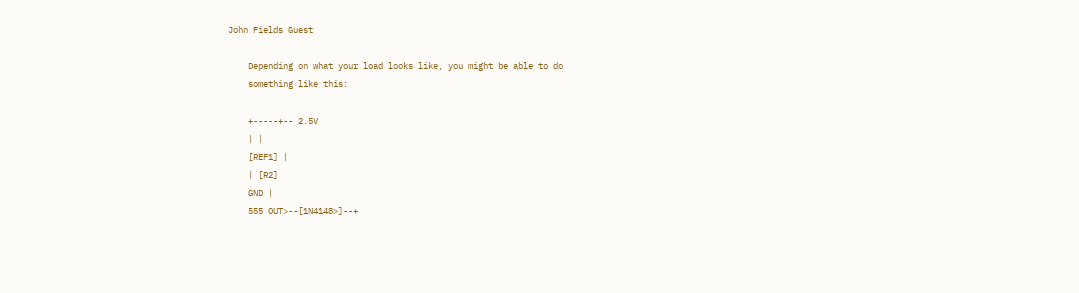John Fields Guest

    Depending on what your load looks like, you might be able to do
    something like this:

    +-----+-- 2.5V
    | |
    [REF1] |
    | [R2]
    GND |
    555 OUT>--[1N4148>]--+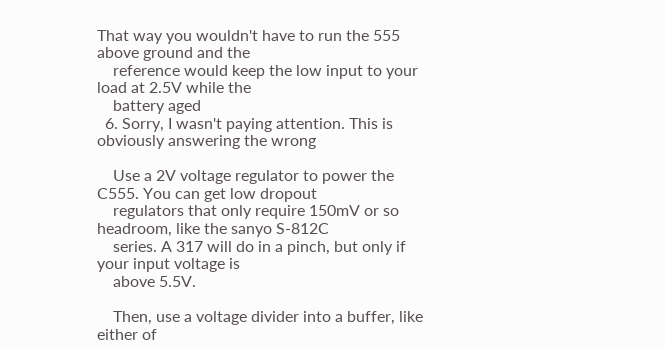That way you wouldn't have to run the 555 above ground and the
    reference would keep the low input to your load at 2.5V while the
    battery aged
  6. Sorry, I wasn't paying attention. This is obviously answering the wrong

    Use a 2V voltage regulator to power the C555. You can get low dropout
    regulators that only require 150mV or so headroom, like the sanyo S-812C
    series. A 317 will do in a pinch, but only if your input voltage is
    above 5.5V.

    Then, use a voltage divider into a buffer, like either of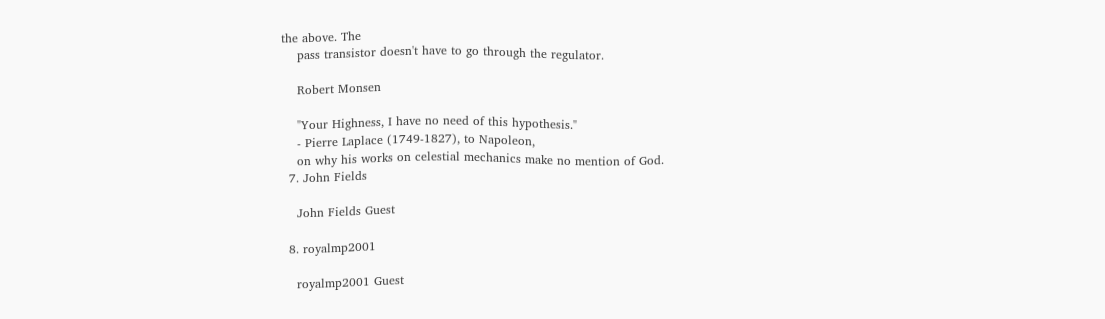the above. The
    pass transistor doesn't have to go through the regulator.

    Robert Monsen

    "Your Highness, I have no need of this hypothesis."
    - Pierre Laplace (1749-1827), to Napoleon,
    on why his works on celestial mechanics make no mention of God.
  7. John Fields

    John Fields Guest

  8. royalmp2001

    royalmp2001 Guest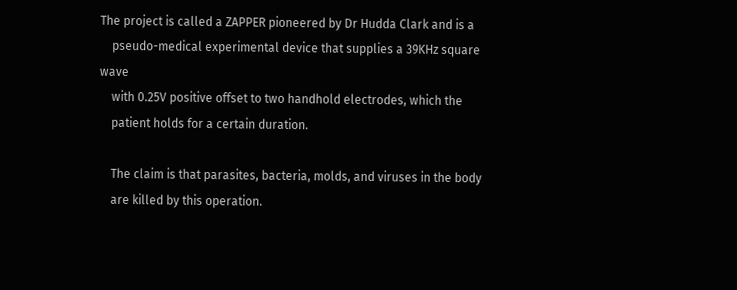The project is called a ZAPPER pioneered by Dr Hudda Clark and is a
    pseudo-medical experimental device that supplies a 39KHz square wave
    with 0.25V positive offset to two handhold electrodes, which the
    patient holds for a certain duration.

    The claim is that parasites, bacteria, molds, and viruses in the body
    are killed by this operation.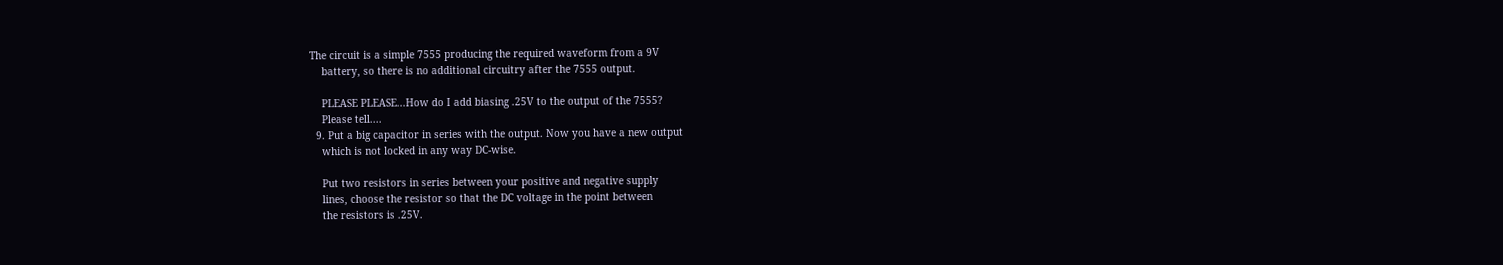The circuit is a simple 7555 producing the required waveform from a 9V
    battery, so there is no additional circuitry after the 7555 output.

    PLEASE PLEASE...How do I add biasing .25V to the output of the 7555?
    Please tell....
  9. Put a big capacitor in series with the output. Now you have a new output
    which is not locked in any way DC-wise.

    Put two resistors in series between your positive and negative supply
    lines, choose the resistor so that the DC voltage in the point between
    the resistors is .25V.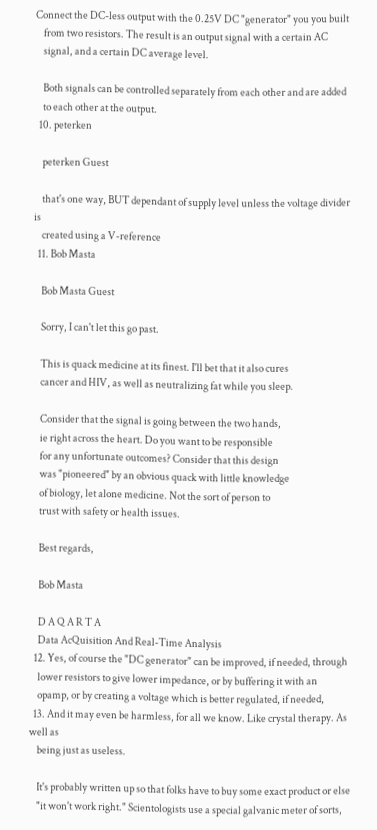Connect the DC-less output with the 0.25V DC "generator" you you built
    from two resistors. The result is an output signal with a certain AC
    signal, and a certain DC average level.

    Both signals can be controlled separately from each other and are added
    to each other at the output.
  10. peterken

    peterken Guest

    that's one way, BUT dependant of supply level unless the voltage divider is
    created using a V-reference
  11. Bob Masta

    Bob Masta Guest

    Sorry, I can't let this go past.

    This is quack medicine at its finest. I'll bet that it also cures
    cancer and HIV, as well as neutralizing fat while you sleep.

    Consider that the signal is going between the two hands,
    ie right across the heart. Do you want to be responsible
    for any unfortunate outcomes? Consider that this design
    was "pioneered" by an obvious quack with little knowledge
    of biology, let alone medicine. Not the sort of person to
    trust with safety or health issues.

    Best regards,

    Bob Masta

    D A Q A R T A
    Data AcQuisition And Real-Time Analysis
  12. Yes, of course the "DC generator" can be improved, if needed, through
    lower resistors to give lower impedance, or by buffering it with an
    opamp, or by creating a voltage which is better regulated, if needed,
  13. And it may even be harmless, for all we know. Like crystal therapy. As well as
    being just as useless.

    It's probably written up so that folks have to buy some exact product or else
    "it won't work right." Scientologists use a special galvanic meter of sorts,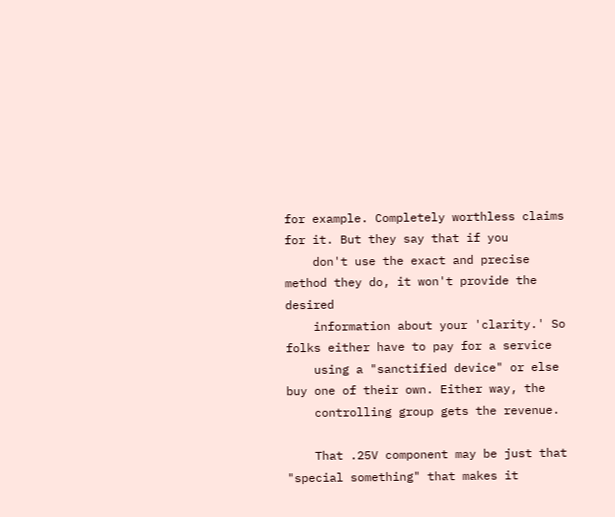for example. Completely worthless claims for it. But they say that if you
    don't use the exact and precise method they do, it won't provide the desired
    information about your 'clarity.' So folks either have to pay for a service
    using a "sanctified device" or else buy one of their own. Either way, the
    controlling group gets the revenue.

    That .25V component may be just that "special something" that makes it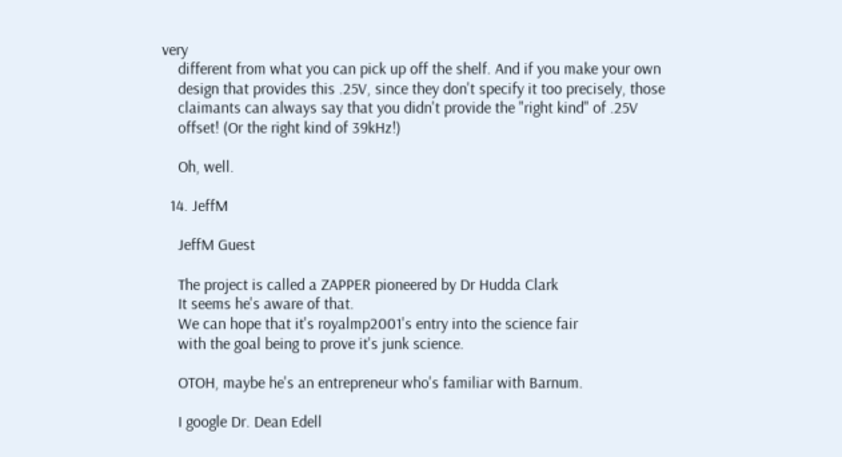very
    different from what you can pick up off the shelf. And if you make your own
    design that provides this .25V, since they don't specify it too precisely, those
    claimants can always say that you didn't provide the "right kind" of .25V
    offset! (Or the right kind of 39kHz!)

    Oh, well.

  14. JeffM

    JeffM Guest

    The project is called a ZAPPER pioneered by Dr Hudda Clark
    It seems he's aware of that.
    We can hope that it's royalmp2001's entry into the science fair
    with the goal being to prove it's junk science.

    OTOH, maybe he's an entrepreneur who's familiar with Barnum.

    I google Dr. Dean Edell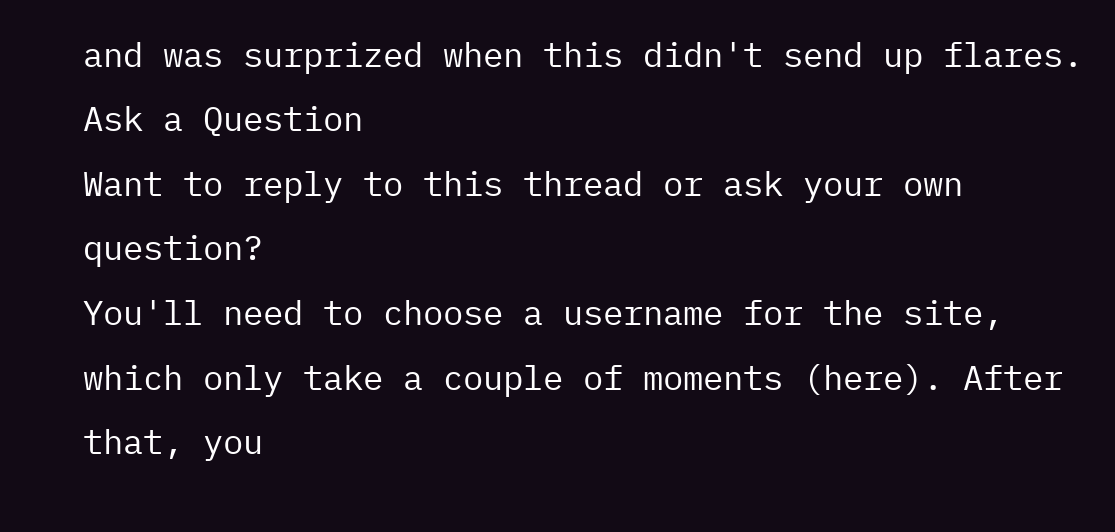and was surprized when this didn't send up flares.
Ask a Question
Want to reply to this thread or ask your own question?
You'll need to choose a username for the site, which only take a couple of moments (here). After that, you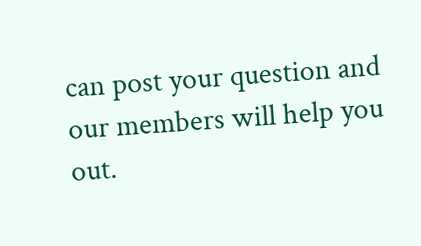can post your question and our members will help you out.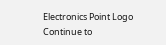Electronics Point Logo
Continue to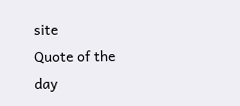site
Quote of the day